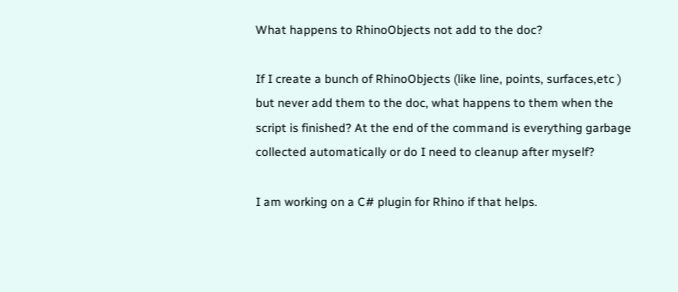What happens to RhinoObjects not add to the doc?

If I create a bunch of RhinoObjects (like line, points, surfaces,etc ) but never add them to the doc, what happens to them when the script is finished? At the end of the command is everything garbage collected automatically or do I need to cleanup after myself?

I am working on a C# plugin for Rhino if that helps.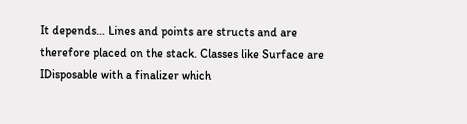It depends… Lines and points are structs and are therefore placed on the stack. Classes like Surface are IDisposable with a finalizer which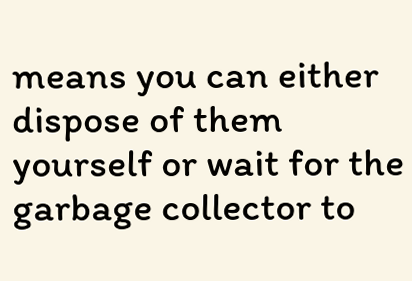means you can either dispose of them yourself or wait for the garbage collector to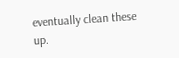eventually clean these up.